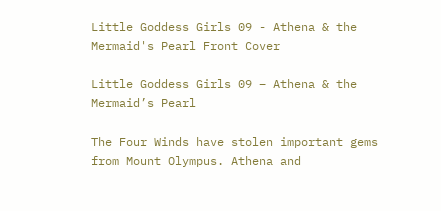Little Goddess Girls 09 - Athena & the Mermaid's Pearl Front Cover

Little Goddess Girls 09 – Athena & the Mermaid’s Pearl

The Four Winds have stolen important gems from Mount Olympus. Athena and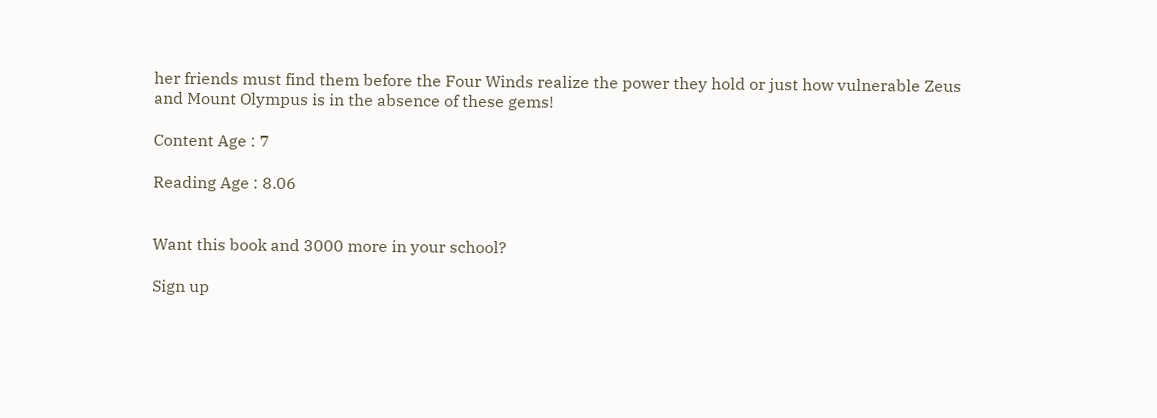her friends must find them before the Four Winds realize the power they hold or just how vulnerable Zeus and Mount Olympus is in the absence of these gems!

Content Age : 7

Reading Age : 8.06


Want this book and 3000 more in your school?

Sign up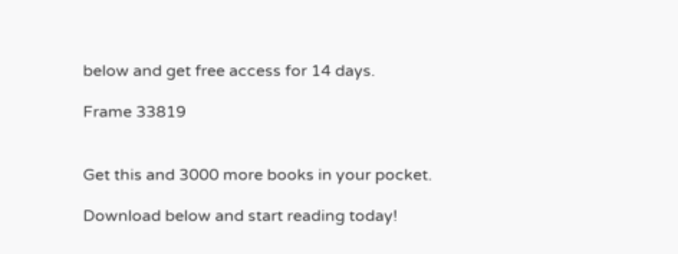below and get free access for 14 days.

Frame 33819


Get this and 3000 more books in your pocket.

Download below and start reading today!